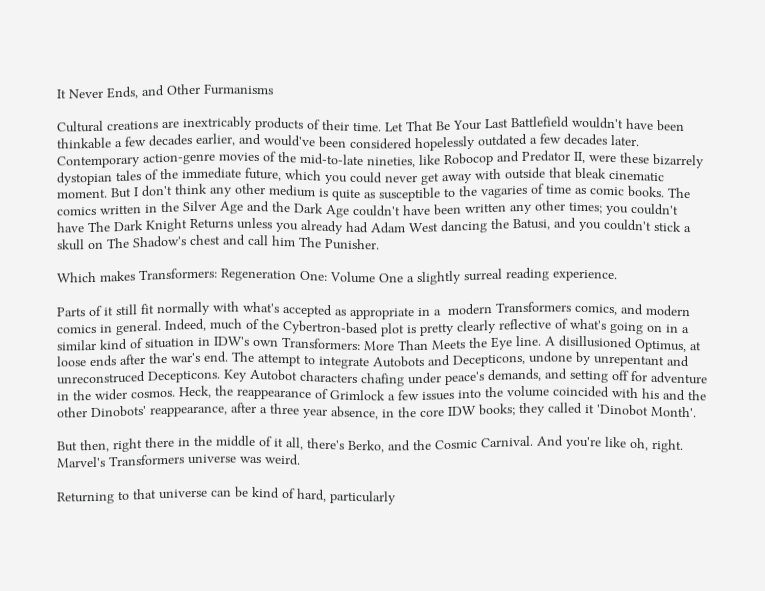It Never Ends, and Other Furmanisms

Cultural creations are inextricably products of their time. Let That Be Your Last Battlefield wouldn't have been thinkable a few decades earlier, and would've been considered hopelessly outdated a few decades later. Contemporary action-genre movies of the mid-to-late nineties, like Robocop and Predator II, were these bizarrely dystopian tales of the immediate future, which you could never get away with outside that bleak cinematic moment. But I don't think any other medium is quite as susceptible to the vagaries of time as comic books. The comics written in the Silver Age and the Dark Age couldn't have been written any other times; you couldn't have The Dark Knight Returns unless you already had Adam West dancing the Batusi, and you couldn't stick a skull on The Shadow's chest and call him The Punisher.

Which makes Transformers: Regeneration One: Volume One a slightly surreal reading experience.

Parts of it still fit normally with what's accepted as appropriate in a  modern Transformers comics, and modern comics in general. Indeed, much of the Cybertron-based plot is pretty clearly reflective of what's going on in a similar kind of situation in IDW's own Transformers: More Than Meets the Eye line. A disillusioned Optimus, at loose ends after the war's end. The attempt to integrate Autobots and Decepticons, undone by unrepentant and unreconstruced Decepticons. Key Autobot characters chafing under peace's demands, and setting off for adventure in the wider cosmos. Heck, the reappearance of Grimlock a few issues into the volume coincided with his and the other Dinobots' reappearance, after a three year absence, in the core IDW books; they called it 'Dinobot Month'.

But then, right there in the middle of it all, there's Berko, and the Cosmic Carnival. And you're like oh, right. Marvel's Transformers universe was weird.

Returning to that universe can be kind of hard, particularly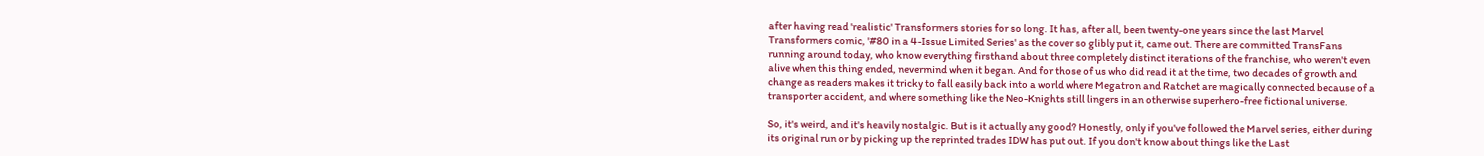after having read 'realistic' Transformers stories for so long. It has, after all, been twenty-one years since the last Marvel Transformers comic, '#80 in a 4-Issue Limited Series' as the cover so glibly put it, came out. There are committed TransFans running around today, who know everything firsthand about three completely distinct iterations of the franchise, who weren't even alive when this thing ended, nevermind when it began. And for those of us who did read it at the time, two decades of growth and change as readers makes it tricky to fall easily back into a world where Megatron and Ratchet are magically connected because of a transporter accident, and where something like the Neo-Knights still lingers in an otherwise superhero-free fictional universe.

So, it's weird, and it's heavily nostalgic. But is it actually any good? Honestly, only if you've followed the Marvel series, either during its original run or by picking up the reprinted trades IDW has put out. If you don't know about things like the Last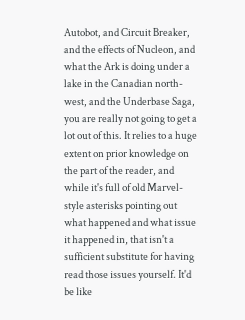Autobot, and Circuit Breaker, and the effects of Nucleon, and what the Ark is doing under a lake in the Canadian north-west, and the Underbase Saga, you are really not going to get a lot out of this. It relies to a huge extent on prior knowledge on the part of the reader, and while it's full of old Marvel-style asterisks pointing out what happened and what issue it happened in, that isn't a sufficient substitute for having read those issues yourself. It'd be like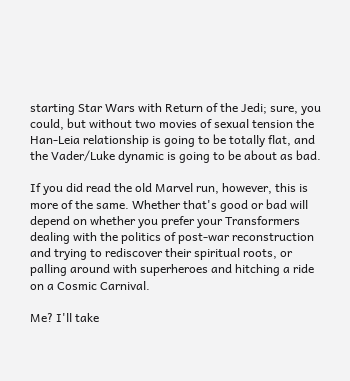starting Star Wars with Return of the Jedi; sure, you could, but without two movies of sexual tension the Han-Leia relationship is going to be totally flat, and the Vader/Luke dynamic is going to be about as bad.

If you did read the old Marvel run, however, this is more of the same. Whether that's good or bad will depend on whether you prefer your Transformers dealing with the politics of post-war reconstruction and trying to rediscover their spiritual roots, or palling around with superheroes and hitching a ride on a Cosmic Carnival.

Me? I'll take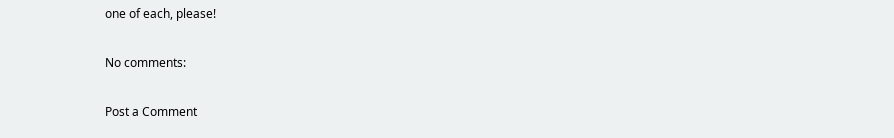one of each, please!

No comments:

Post a Comment